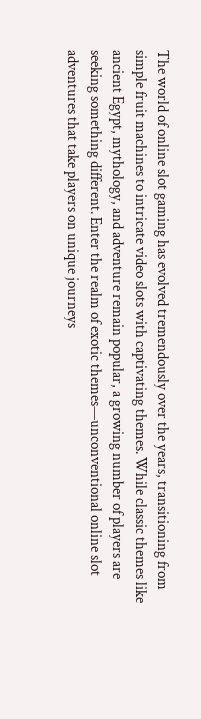The world of online slot gaming has evolved tremendously over the years, transitioning from simple fruit machines to intricate video slots with captivating themes. While classic themes like ancient Egypt, mythology, and adventure remain popular, a growing number of players are seeking something different. Enter the realm of exotic themes—unconventional online slot adventures that take players on unique journeys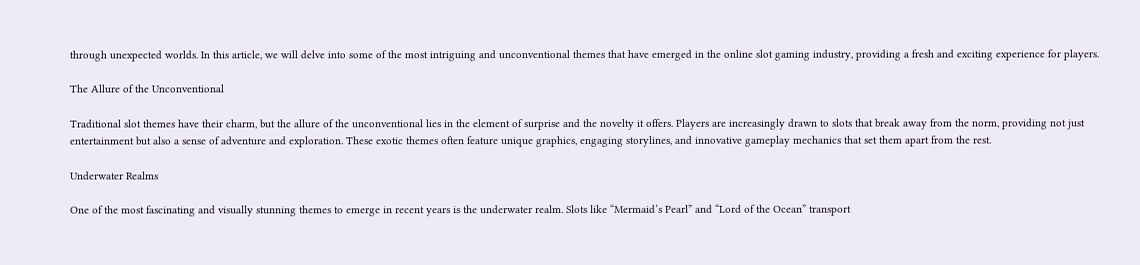through unexpected worlds. In this article, we will delve into some of the most intriguing and unconventional themes that have emerged in the online slot gaming industry, providing a fresh and exciting experience for players.

The Allure of the Unconventional

Traditional slot themes have their charm, but the allure of the unconventional lies in the element of surprise and the novelty it offers. Players are increasingly drawn to slots that break away from the norm, providing not just entertainment but also a sense of adventure and exploration. These exotic themes often feature unique graphics, engaging storylines, and innovative gameplay mechanics that set them apart from the rest.

Underwater Realms

One of the most fascinating and visually stunning themes to emerge in recent years is the underwater realm. Slots like “Mermaid’s Pearl” and “Lord of the Ocean” transport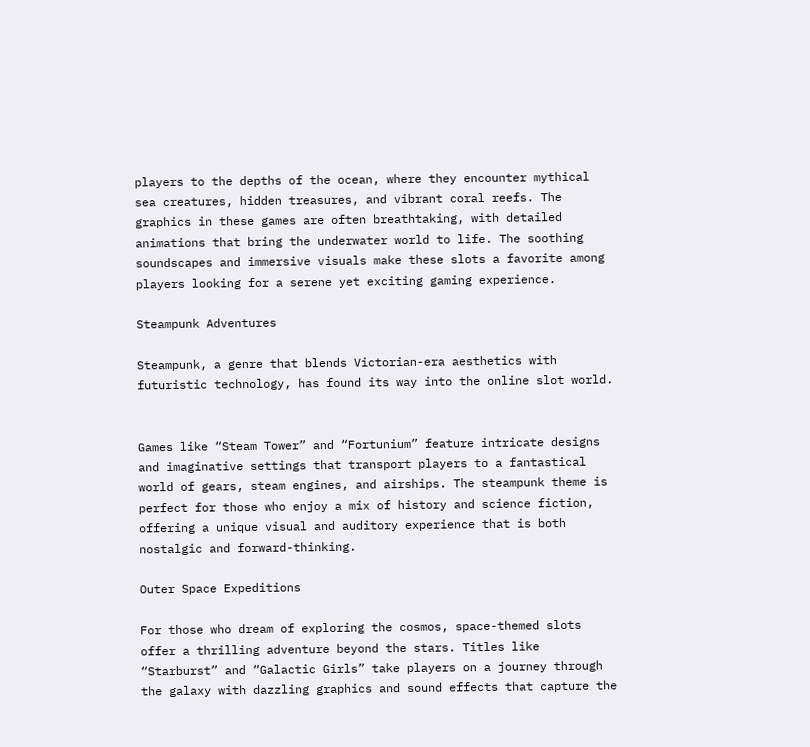players to the depths of the ocean, where they encounter mythical sea creatures, hidden treasures, and vibrant coral reefs. The graphics in these games are often breathtaking, with detailed animations that bring the underwater world to life. The soothing soundscapes and immersive visuals make these slots a favorite among players looking for a serene yet exciting gaming experience.

Steampunk Adventures

Steampunk, a genre that blends Victorian-era aesthetics with futuristic technology, has found its way into the online slot world.


Games like “Steam Tower” and “Fortunium” feature intricate designs and imaginative settings that transport players to a fantastical world of gears, steam engines, and airships. The steampunk theme is perfect for those who enjoy a mix of history and science fiction, offering a unique visual and auditory experience that is both nostalgic and forward-thinking.

Outer Space Expeditions

For those who dream of exploring the cosmos, space-themed slots offer a thrilling adventure beyond the stars. Titles like “Starburst” and “Galactic Girls” take players on a journey through the galaxy with dazzling graphics and sound effects that capture the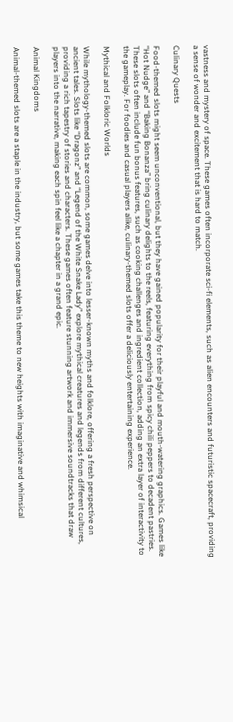vastness and mystery of space. These games often incorporate sci-fi elements, such as alien encounters and futuristic spacecraft, providing a sense of wonder and excitement that is hard to match.

Culinary Quests

Food-themed slots might seem unconventional, but they have gained popularity for their playful and mouth-watering graphics. Games like “Hot Nudge” and “Baking Bonanza” bring culinary delights to the reels, featuring everything from spicy chili peppers to decadent pastries. These slots often include fun bonus features, such as cooking challenges and ingredient collection, adding an extra layer of interactivity to the gameplay. For foodies and casual players alike, culinary-themed slots offer a deliciously entertaining experience.

Mythical and Folkloric Worlds

While mythology-themed slots are common, some games delve into lesser-known myths and folklore, offering a fresh perspective on ancient tales. Slots like “Dragonz” and “Legend of the White Snake Lady” explore mythical creatures and legends from different cultures, providing a rich tapestry of stories and characters. These games often feature stunning artwork and immersive soundtracks that draw players into the narrative, making each spin feel like a chapter in a grand epic.

Animal Kingdoms

Animal-themed slots are a staple in the industry, but some games take this theme to new heights with imaginative and whimsical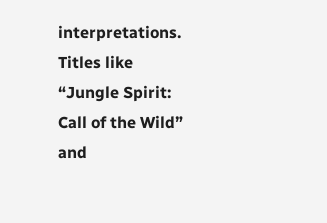interpretations. Titles like “Jungle Spirit: Call of the Wild” and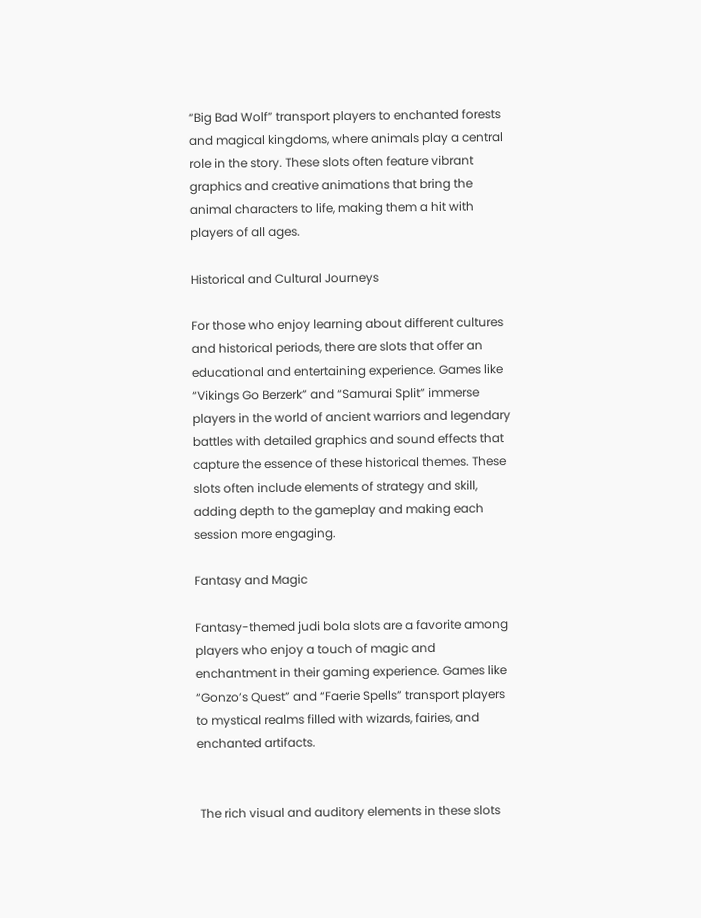“Big Bad Wolf” transport players to enchanted forests and magical kingdoms, where animals play a central role in the story. These slots often feature vibrant graphics and creative animations that bring the animal characters to life, making them a hit with players of all ages.

Historical and Cultural Journeys

For those who enjoy learning about different cultures and historical periods, there are slots that offer an educational and entertaining experience. Games like “Vikings Go Berzerk” and “Samurai Split” immerse players in the world of ancient warriors and legendary battles with detailed graphics and sound effects that capture the essence of these historical themes. These slots often include elements of strategy and skill, adding depth to the gameplay and making each session more engaging.

Fantasy and Magic

Fantasy-themed judi bola slots are a favorite among players who enjoy a touch of magic and enchantment in their gaming experience. Games like “Gonzo’s Quest” and “Faerie Spells” transport players to mystical realms filled with wizards, fairies, and enchanted artifacts.


 The rich visual and auditory elements in these slots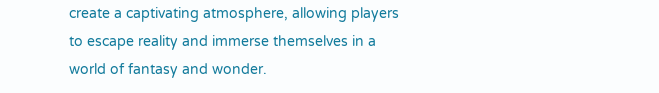create a captivating atmosphere, allowing players to escape reality and immerse themselves in a world of fantasy and wonder.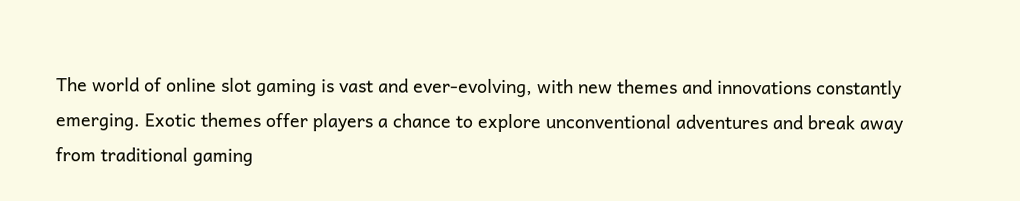The world of online slot gaming is vast and ever-evolving, with new themes and innovations constantly emerging. Exotic themes offer players a chance to explore unconventional adventures and break away from traditional gaming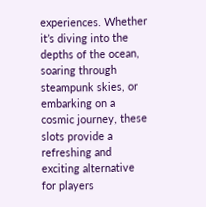experiences. Whether it’s diving into the depths of the ocean, soaring through steampunk skies, or embarking on a cosmic journey, these slots provide a refreshing and exciting alternative for players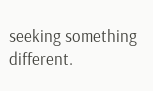seeking something different.